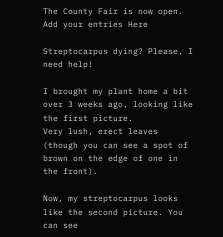The County Fair is now open. Add your entries Here

Streptocarpus dying? Please, I need help!

I brought my plant home a bit over 3 weeks ago, looking like the first picture.
Very lush, erect leaves (though you can see a spot of brown on the edge of one in the front).

Now, my streptocarpus looks like the second picture. You can see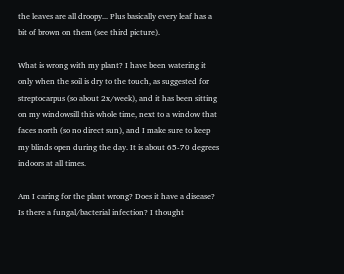the leaves are all droopy... Plus basically every leaf has a bit of brown on them (see third picture).

What is wrong with my plant? I have been watering it only when the soil is dry to the touch, as suggested for streptocarpus (so about 2x/week), and it has been sitting on my windowsill this whole time, next to a window that faces north (so no direct sun), and I make sure to keep my blinds open during the day. It is about 65-70 degrees indoors at all times.

Am I caring for the plant wrong? Does it have a disease? Is there a fungal/bacterial infection? I thought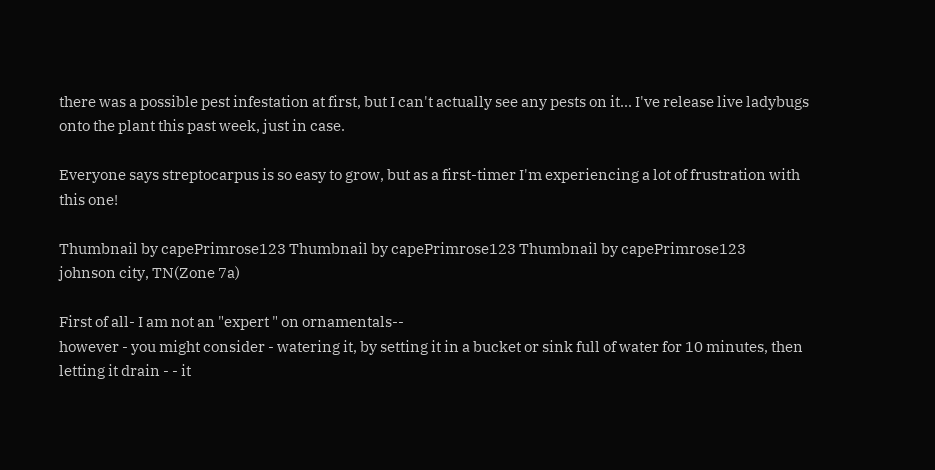there was a possible pest infestation at first, but I can't actually see any pests on it... I've release live ladybugs onto the plant this past week, just in case.

Everyone says streptocarpus is so easy to grow, but as a first-timer I'm experiencing a lot of frustration with this one!

Thumbnail by capePrimrose123 Thumbnail by capePrimrose123 Thumbnail by capePrimrose123
johnson city, TN(Zone 7a)

First of all- I am not an "expert " on ornamentals--
however - you might consider - watering it, by setting it in a bucket or sink full of water for 10 minutes, then letting it drain - - it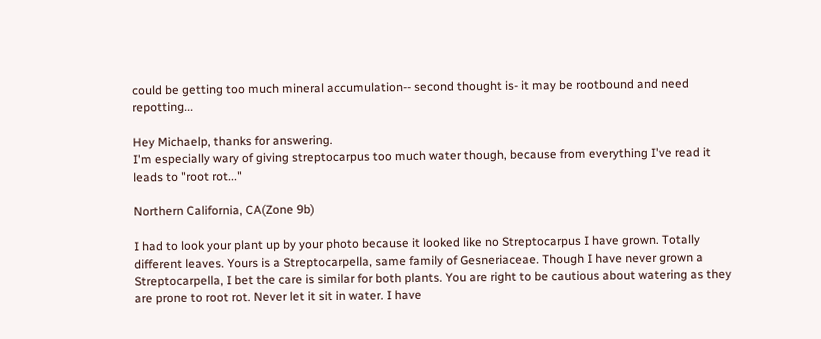could be getting too much mineral accumulation-- second thought is- it may be rootbound and need repotting...

Hey Michaelp, thanks for answering.
I'm especially wary of giving streptocarpus too much water though, because from everything I've read it leads to "root rot..."

Northern California, CA(Zone 9b)

I had to look your plant up by your photo because it looked like no Streptocarpus I have grown. Totally different leaves. Yours is a Streptocarpella, same family of Gesneriaceae. Though I have never grown a Streptocarpella, I bet the care is similar for both plants. You are right to be cautious about watering as they are prone to root rot. Never let it sit in water. I have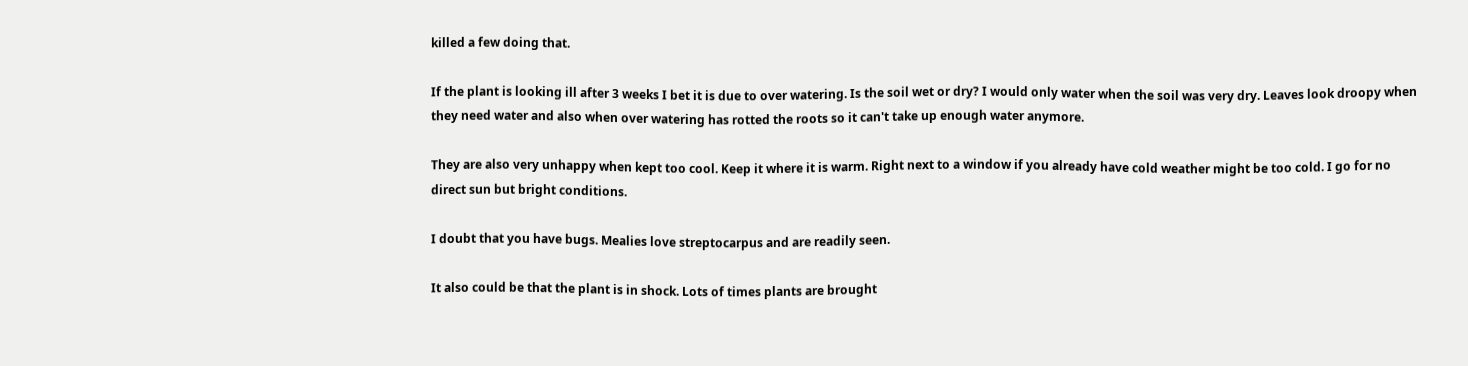killed a few doing that.

If the plant is looking ill after 3 weeks I bet it is due to over watering. Is the soil wet or dry? I would only water when the soil was very dry. Leaves look droopy when they need water and also when over watering has rotted the roots so it can't take up enough water anymore.

They are also very unhappy when kept too cool. Keep it where it is warm. Right next to a window if you already have cold weather might be too cold. I go for no direct sun but bright conditions.

I doubt that you have bugs. Mealies love streptocarpus and are readily seen.

It also could be that the plant is in shock. Lots of times plants are brought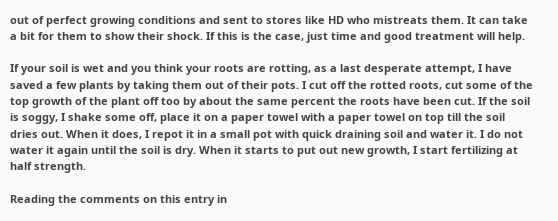out of perfect growing conditions and sent to stores like HD who mistreats them. It can take a bit for them to show their shock. If this is the case, just time and good treatment will help.

If your soil is wet and you think your roots are rotting, as a last desperate attempt, I have saved a few plants by taking them out of their pots. I cut off the rotted roots, cut some of the top growth of the plant off too by about the same percent the roots have been cut. If the soil is soggy, I shake some off, place it on a paper towel with a paper towel on top till the soil dries out. When it does, I repot it in a small pot with quick draining soil and water it. I do not water it again until the soil is dry. When it starts to put out new growth, I start fertilizing at half strength.

Reading the comments on this entry in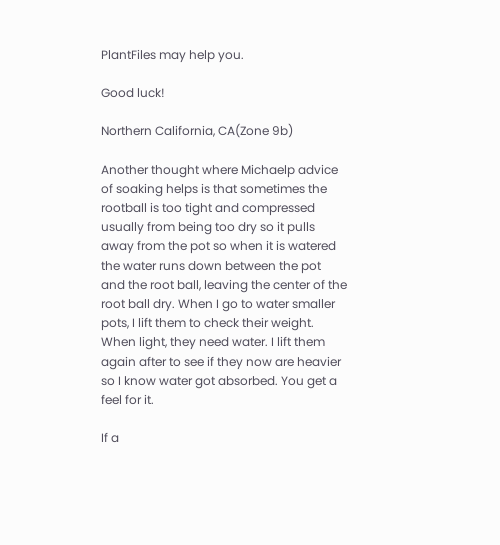PlantFiles may help you.

Good luck!

Northern California, CA(Zone 9b)

Another thought where Michaelp advice of soaking helps is that sometimes the rootball is too tight and compressed usually from being too dry so it pulls away from the pot so when it is watered the water runs down between the pot and the root ball, leaving the center of the root ball dry. When I go to water smaller pots, I lift them to check their weight. When light, they need water. I lift them again after to see if they now are heavier so I know water got absorbed. You get a feel for it.

If a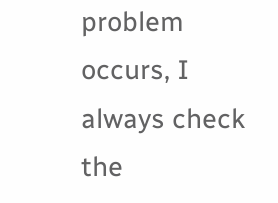problem occurs, I always check the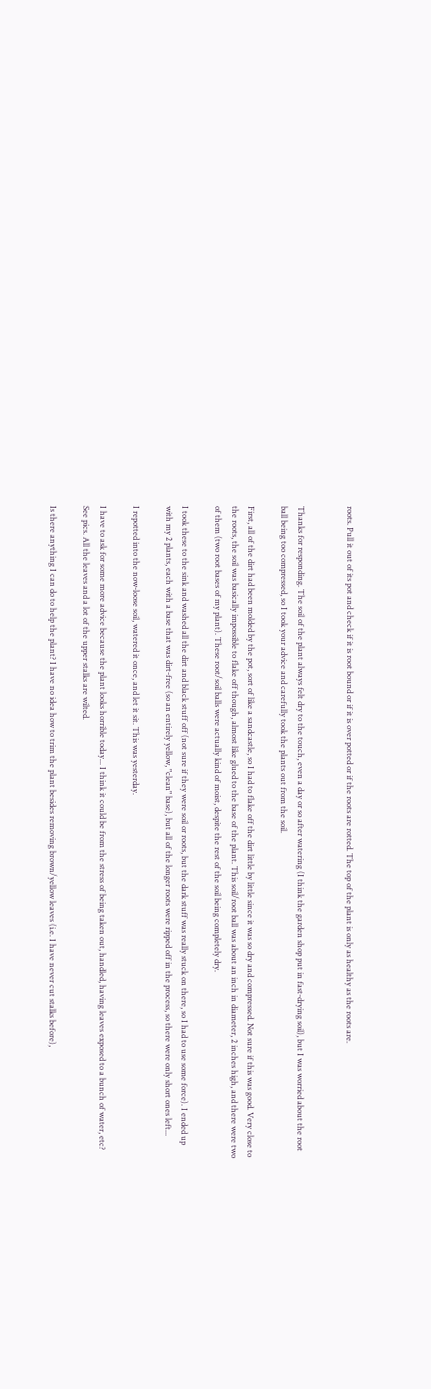roots. Pull it out of its pot and check if it is root bound or if it is over potted or if the roots are rotted. The top of the plant is only as healthy as the roots are.


Thanks for responding. The soil of the plant always felt dry to the touch, even a day or so after watering (I think the garden shop put in fast-drying soil), but I was worried about the root ball being too compressed, so I took your advice and carefully took the plants out from the soil.

First, all of the dirt had been molded by the pot, sort of like a sandcastle, so I had to flake off the dirt little by little since it was so dry and compressed. Not sure if this was good. Very close to the roots, the soil was basically impossible to flake off though, almost like glued to the base of the plant. This soil/root ball was about an inch in diameter, 2 inches high, and there were two of them (two root bases of my plant). These root/soil balls were actually kind of moist, despite the rest of the soil being completely dry.

I took these to the sink and washed all the dirt and black stuff off (not sure if they were soil or roots, but the dark stuff was really stuck on there, so I had to use some force). I ended up with my 2 plants, each with a base that was dirt-free (so an entirely yellow, "clean" base), but all of the longer roots were ripped off in the process, so there were only short ones left...

I repotted into the now-loose soil, watered it once, and let it sit. This was yesterday.

I have to ask for some more advice because the plant looks horrible today... I think it could be from the stress of being taken out, handled, having leaves exposed to a bunch of water, etc? See pics. All the leaves and a lot of the upper stalks are wilted.

Is there anything I can do to help the plant? I have no idea how to trim the plant besides removing brown/yellow leaves (i.e. I have never cut stalks before),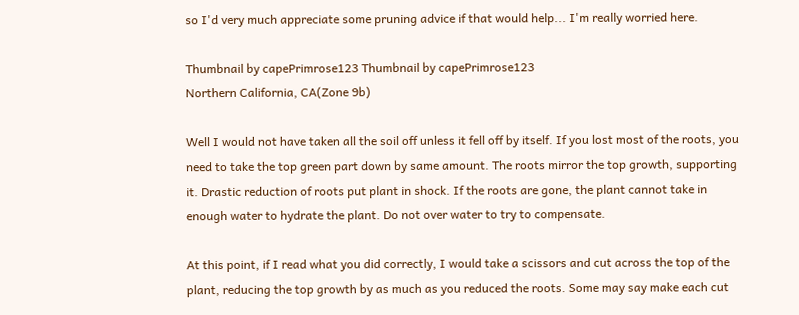so I'd very much appreciate some pruning advice if that would help... I'm really worried here.

Thumbnail by capePrimrose123 Thumbnail by capePrimrose123
Northern California, CA(Zone 9b)

Well I would not have taken all the soil off unless it fell off by itself. If you lost most of the roots, you need to take the top green part down by same amount. The roots mirror the top growth, supporting it. Drastic reduction of roots put plant in shock. If the roots are gone, the plant cannot take in enough water to hydrate the plant. Do not over water to try to compensate.

At this point, if I read what you did correctly, I would take a scissors and cut across the top of the plant, reducing the top growth by as much as you reduced the roots. Some may say make each cut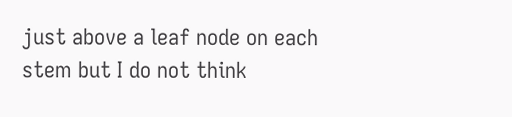just above a leaf node on each stem but I do not think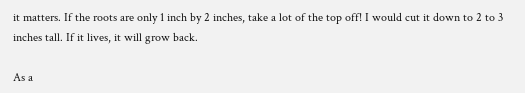it matters. If the roots are only 1 inch by 2 inches, take a lot of the top off! I would cut it down to 2 to 3 inches tall. If it lives, it will grow back.

As a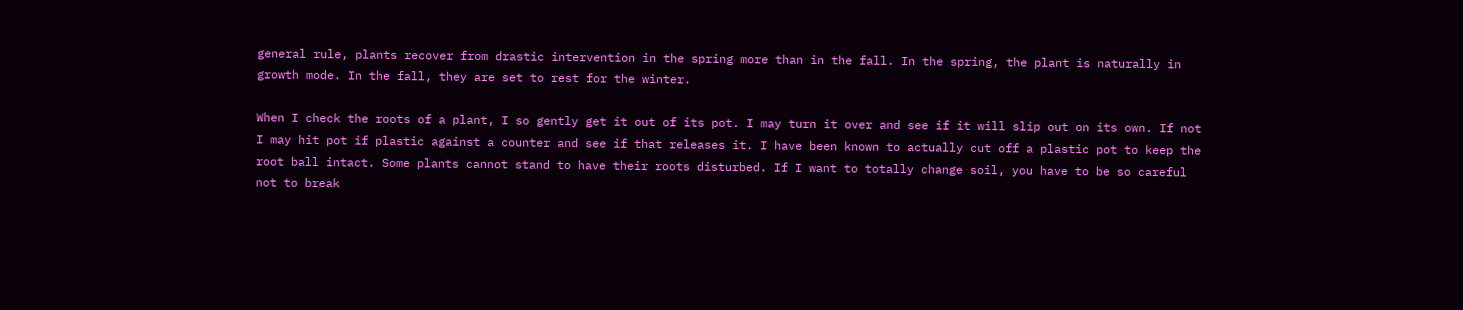general rule, plants recover from drastic intervention in the spring more than in the fall. In the spring, the plant is naturally in growth mode. In the fall, they are set to rest for the winter.

When I check the roots of a plant, I so gently get it out of its pot. I may turn it over and see if it will slip out on its own. If not I may hit pot if plastic against a counter and see if that releases it. I have been known to actually cut off a plastic pot to keep the root ball intact. Some plants cannot stand to have their roots disturbed. If I want to totally change soil, you have to be so careful not to break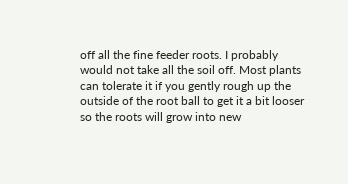off all the fine feeder roots. I probably would not take all the soil off. Most plants can tolerate it if you gently rough up the outside of the root ball to get it a bit looser so the roots will grow into new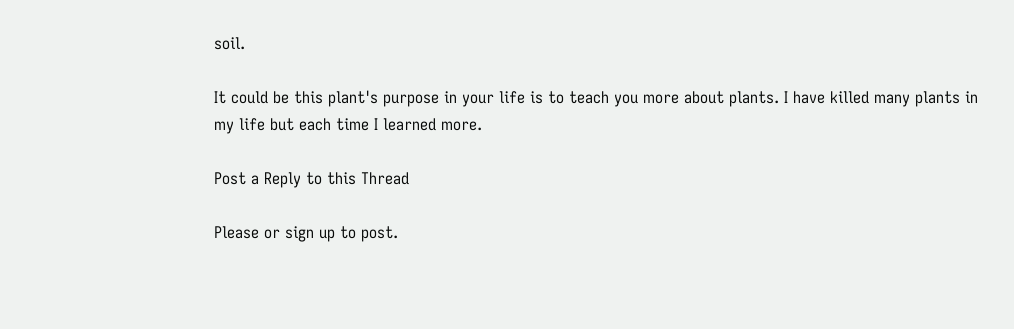soil.

It could be this plant's purpose in your life is to teach you more about plants. I have killed many plants in my life but each time I learned more.

Post a Reply to this Thread

Please or sign up to post.